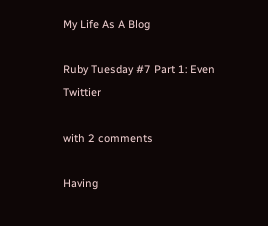My Life As A Blog

Ruby Tuesday #7 Part 1: Even Twittier

with 2 comments

Having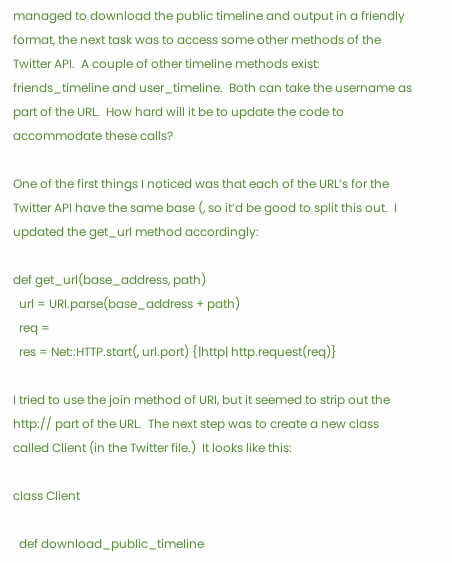managed to download the public timeline and output in a friendly format, the next task was to access some other methods of the Twitter API.  A couple of other timeline methods exist: friends_timeline and user_timeline.  Both can take the username as part of the URL.  How hard will it be to update the code to accommodate these calls?

One of the first things I noticed was that each of the URL’s for the Twitter API have the same base (, so it’d be good to split this out.  I updated the get_url method accordingly:

def get_url(base_address, path)
  url = URI.parse(base_address + path)
  req =
  res = Net::HTTP.start(, url.port) {|http| http.request(req)}

I tried to use the join method of URI, but it seemed to strip out the http:// part of the URL.  The next step was to create a new class called Client (in the Twitter file.)  It looks like this:

class Client

  def download_public_timeline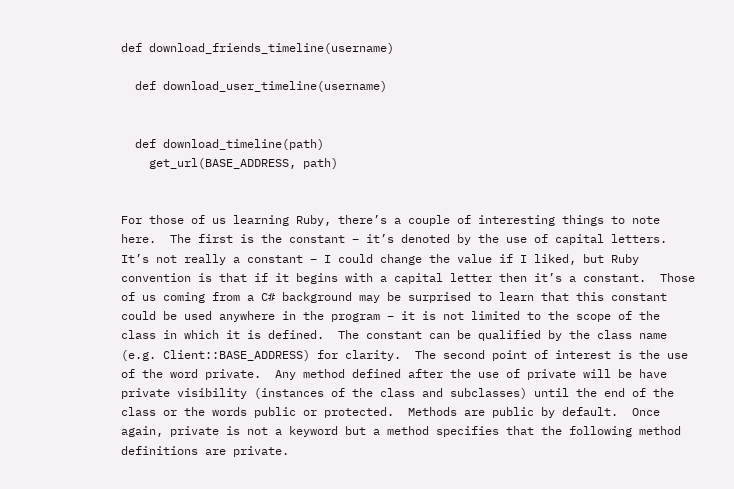def download_friends_timeline(username)

  def download_user_timeline(username)


  def download_timeline(path)
    get_url(BASE_ADDRESS, path)


For those of us learning Ruby, there’s a couple of interesting things to note here.  The first is the constant – it’s denoted by the use of capital letters.  It’s not really a constant – I could change the value if I liked, but Ruby convention is that if it begins with a capital letter then it’s a constant.  Those of us coming from a C# background may be surprised to learn that this constant could be used anywhere in the program – it is not limited to the scope of the class in which it is defined.  The constant can be qualified by the class name (e.g. Client::BASE_ADDRESS) for clarity.  The second point of interest is the use of the word private.  Any method defined after the use of private will be have private visibility (instances of the class and subclasses) until the end of the class or the words public or protected.  Methods are public by default.  Once again, private is not a keyword but a method specifies that the following method definitions are private.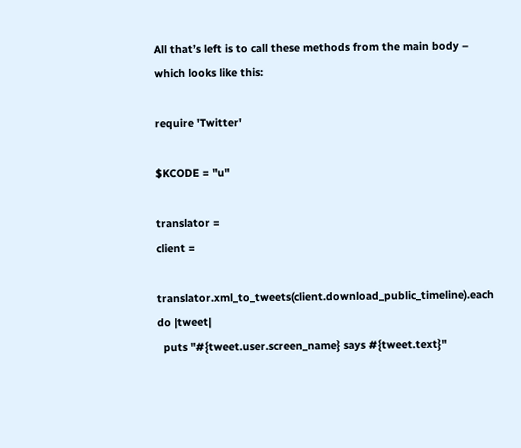All that’s left is to call these methods from the main body – which looks like this:

require 'Twitter'

$KCODE = "u"

translator =
client =

translator.xml_to_tweets(client.download_public_timeline).each do |tweet|
  puts "#{tweet.user.screen_name} says #{tweet.text}"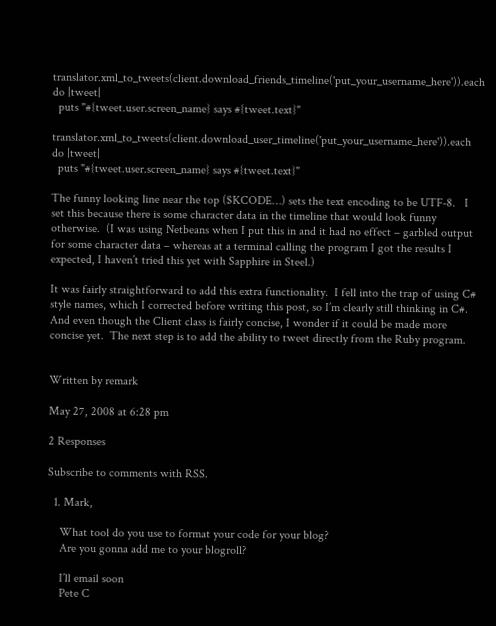translator.xml_to_tweets(client.download_friends_timeline('put_your_username_here')).each do |tweet|
  puts "#{tweet.user.screen_name} says #{tweet.text}"

translator.xml_to_tweets(client.download_user_timeline('put_your_username_here')).each do |tweet|
  puts "#{tweet.user.screen_name} says #{tweet.text}"

The funny looking line near the top ($KCODE…) sets the text encoding to be UTF-8.   I set this because there is some character data in the timeline that would look funny otherwise.  (I was using Netbeans when I put this in and it had no effect – garbled output for some character data – whereas at a terminal calling the program I got the results I expected, I haven’t tried this yet with Sapphire in Steel.)

It was fairly straightforward to add this extra functionality.  I fell into the trap of using C# style names, which I corrected before writing this post, so I’m clearly still thinking in C#.   And even though the Client class is fairly concise, I wonder if it could be made more concise yet.  The next step is to add the ability to tweet directly from the Ruby program.


Written by remark

May 27, 2008 at 6:28 pm

2 Responses

Subscribe to comments with RSS.

  1. Mark,

    What tool do you use to format your code for your blog?
    Are you gonna add me to your blogroll?

    I’ll email soon
    Pete C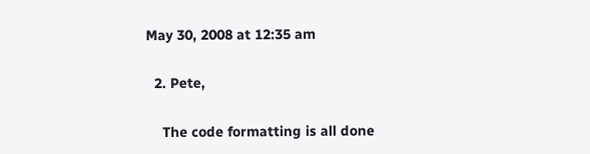May 30, 2008 at 12:35 am

  2. Pete,

    The code formatting is all done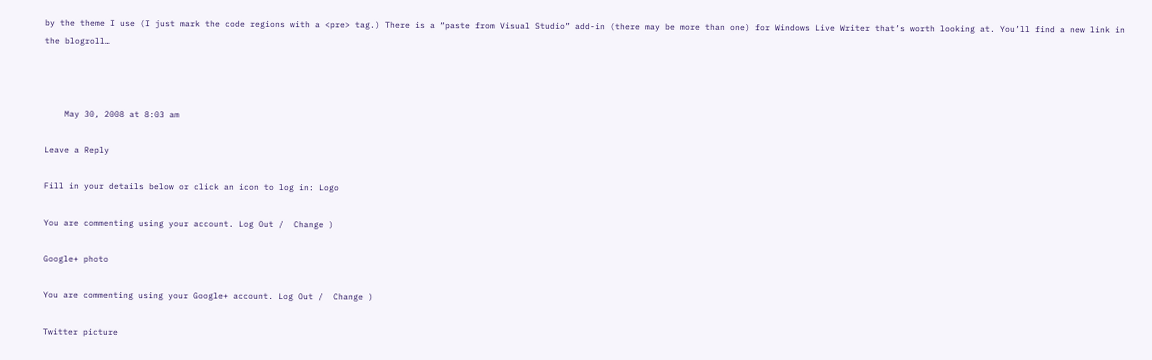by the theme I use (I just mark the code regions with a <pre> tag.) There is a “paste from Visual Studio” add-in (there may be more than one) for Windows Live Writer that’s worth looking at. You’ll find a new link in the blogroll…



    May 30, 2008 at 8:03 am

Leave a Reply

Fill in your details below or click an icon to log in: Logo

You are commenting using your account. Log Out /  Change )

Google+ photo

You are commenting using your Google+ account. Log Out /  Change )

Twitter picture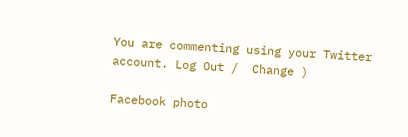You are commenting using your Twitter account. Log Out /  Change )

Facebook photo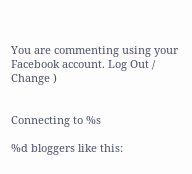You are commenting using your Facebook account. Log Out /  Change )


Connecting to %s

%d bloggers like this: